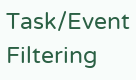Task/Event Filtering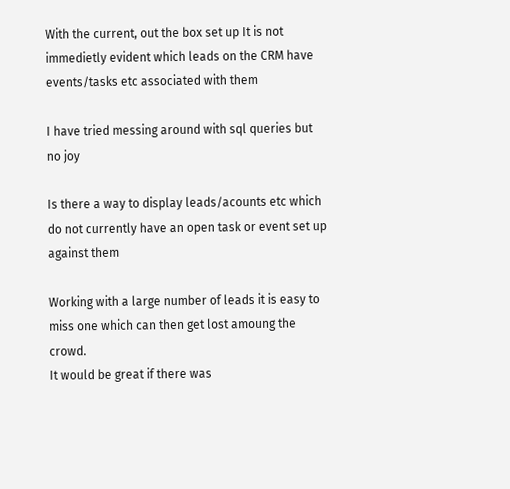With the current, out the box set up It is not immedietly evident which leads on the CRM have events/tasks etc associated with them

I have tried messing around with sql queries but no joy

Is there a way to display leads/acounts etc which do not currently have an open task or event set up against them

Working with a large number of leads it is easy to miss one which can then get lost amoung the crowd.
It would be great if there was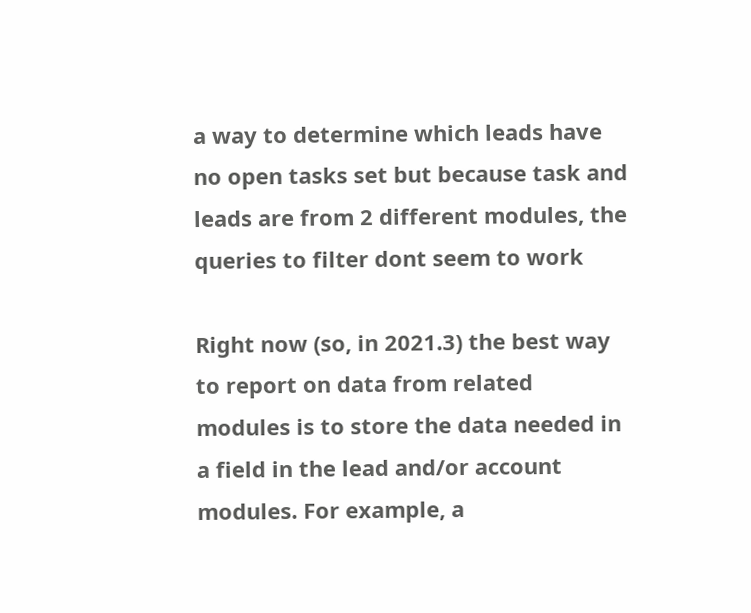a way to determine which leads have no open tasks set but because task and leads are from 2 different modules, the queries to filter dont seem to work

Right now (so, in 2021.3) the best way to report on data from related modules is to store the data needed in a field in the lead and/or account modules. For example, a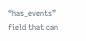“has_events” field that can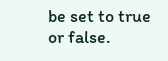be set to true or false.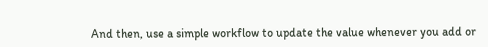And then, use a simple workflow to update the value whenever you add or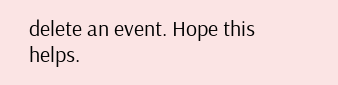delete an event. Hope this helps.